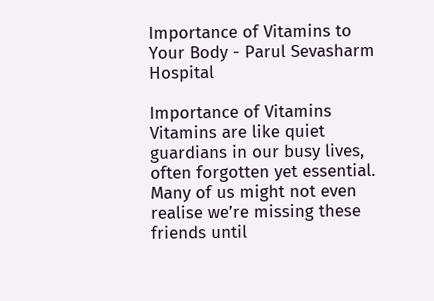Importance of Vitamins to Your Body - Parul Sevasharm Hospital

Importance of Vitamins
Vitamins are like quiet guardians in our busy lives, often forgotten yet essential. Many of us might not even realise we’re missing these friends until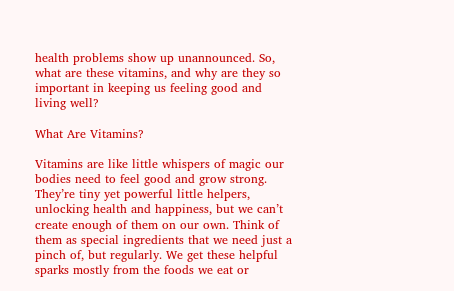health problems show up unannounced. So, what are these vitamins, and why are they so important in keeping us feeling good and living well?

What Are Vitamins?

Vitamins are like little whispers of magic our bodies need to feel good and grow strong. They’re tiny yet powerful little helpers, unlocking health and happiness, but we can’t create enough of them on our own. Think of them as special ingredients that we need just a pinch of, but regularly. We get these helpful sparks mostly from the foods we eat or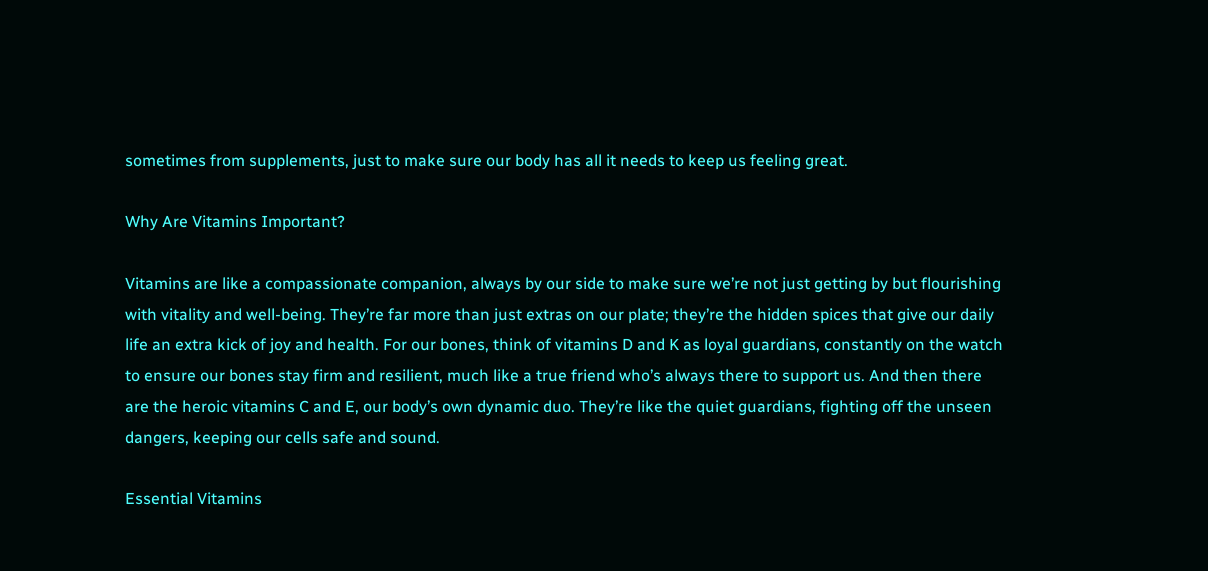sometimes from supplements, just to make sure our body has all it needs to keep us feeling great.

Why Are Vitamins Important?

Vitamins are like a compassionate companion, always by our side to make sure we’re not just getting by but flourishing with vitality and well-being. They’re far more than just extras on our plate; they’re the hidden spices that give our daily life an extra kick of joy and health. For our bones, think of vitamins D and K as loyal guardians, constantly on the watch to ensure our bones stay firm and resilient, much like a true friend who’s always there to support us. And then there are the heroic vitamins C and E, our body’s own dynamic duo. They’re like the quiet guardians, fighting off the unseen dangers, keeping our cells safe and sound.

Essential Vitamins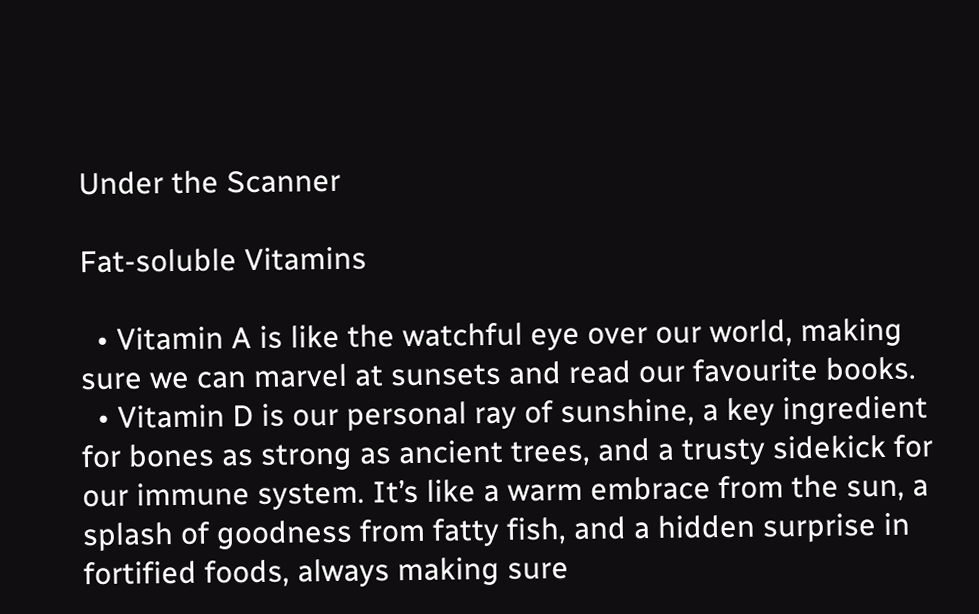Under the Scanner

Fat-soluble Vitamins

  • Vitamin A is like the watchful eye over our world, making sure we can marvel at sunsets and read our favourite books.
  • Vitamin D is our personal ray of sunshine, a key ingredient for bones as strong as ancient trees, and a trusty sidekick for our immune system. It’s like a warm embrace from the sun, a splash of goodness from fatty fish, and a hidden surprise in fortified foods, always making sure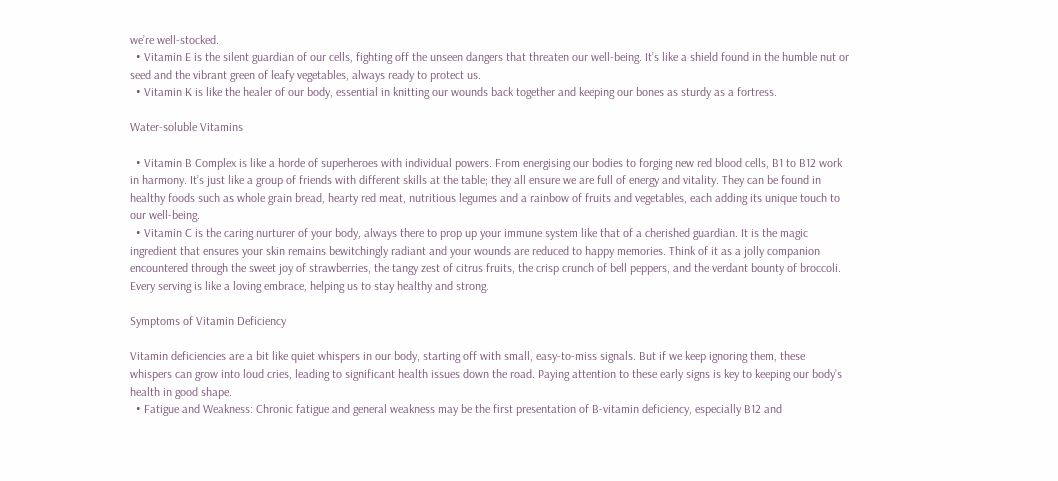we’re well-stocked.
  • Vitamin E is the silent guardian of our cells, fighting off the unseen dangers that threaten our well-being. It’s like a shield found in the humble nut or seed and the vibrant green of leafy vegetables, always ready to protect us.
  • Vitamin K is like the healer of our body, essential in knitting our wounds back together and keeping our bones as sturdy as a fortress.

Water-soluble Vitamins

  • Vitamin B Complex is like a horde of superheroes with individual powers. From energising our bodies to forging new red blood cells, B1 to B12 work in harmony. It’s just like a group of friends with different skills at the table; they all ensure we are full of energy and vitality. They can be found in healthy foods such as whole grain bread, hearty red meat, nutritious legumes and a rainbow of fruits and vegetables, each adding its unique touch to our well-being.
  • Vitamin C is the caring nurturer of your body, always there to prop up your immune system like that of a cherished guardian. It is the magic ingredient that ensures your skin remains bewitchingly radiant and your wounds are reduced to happy memories. Think of it as a jolly companion encountered through the sweet joy of strawberries, the tangy zest of citrus fruits, the crisp crunch of bell peppers, and the verdant bounty of broccoli. Every serving is like a loving embrace, helping us to stay healthy and strong.

Symptoms of Vitamin Deficiency

Vitamin deficiencies are a bit like quiet whispers in our body, starting off with small, easy-to-miss signals. But if we keep ignoring them, these whispers can grow into loud cries, leading to significant health issues down the road. Paying attention to these early signs is key to keeping our body’s health in good shape.
  • Fatigue and Weakness: Chronic fatigue and general weakness may be the first presentation of B-vitamin deficiency, especially B12 and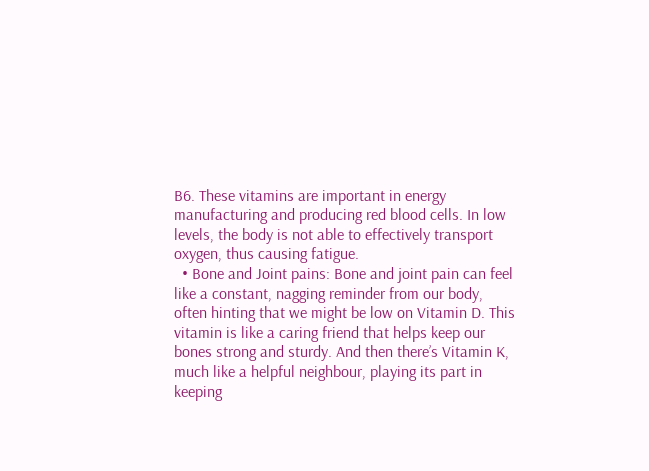B6. These vitamins are important in energy manufacturing and producing red blood cells. In low levels, the body is not able to effectively transport oxygen, thus causing fatigue.
  • Bone and Joint pains: Bone and joint pain can feel like a constant, nagging reminder from our body, often hinting that we might be low on Vitamin D. This vitamin is like a caring friend that helps keep our bones strong and sturdy. And then there’s Vitamin K, much like a helpful neighbour, playing its part in keeping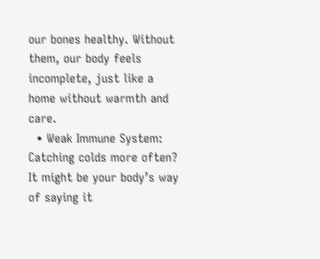our bones healthy. Without them, our body feels incomplete, just like a home without warmth and care.
  • Weak Immune System: Catching colds more often? It might be your body’s way of saying it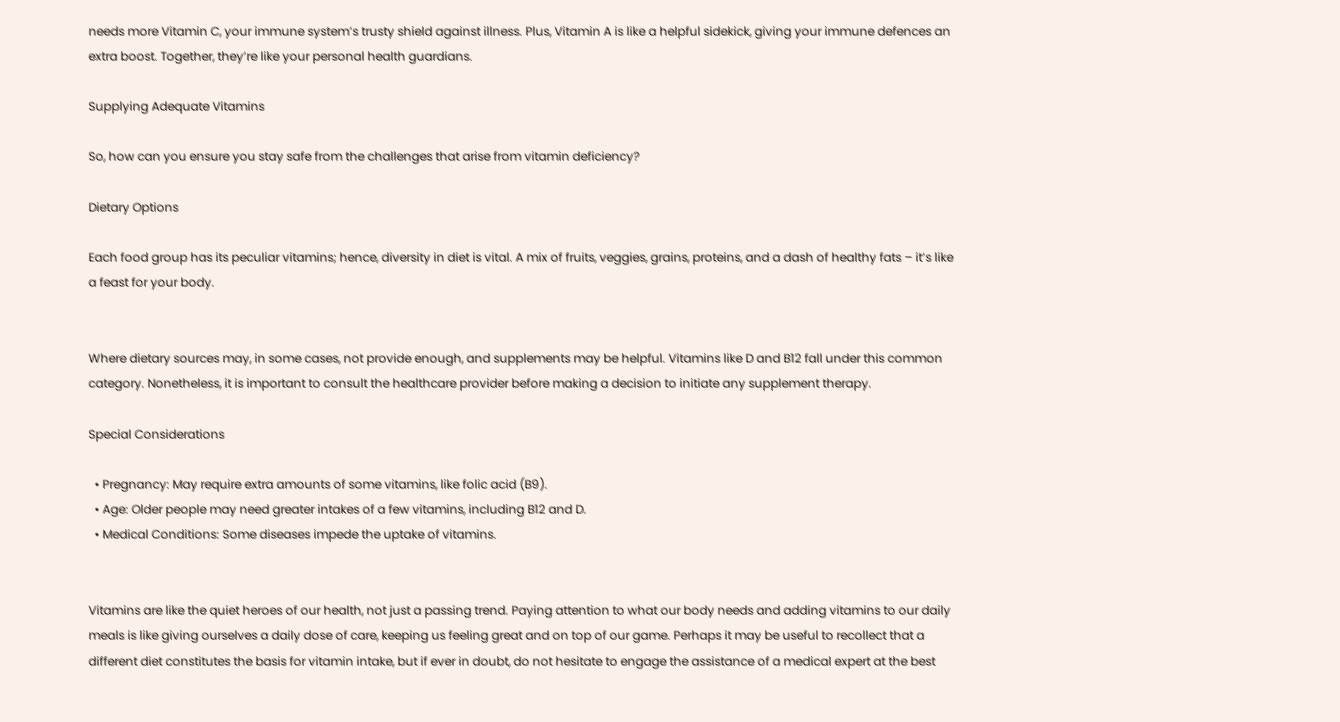needs more Vitamin C, your immune system’s trusty shield against illness. Plus, Vitamin A is like a helpful sidekick, giving your immune defences an extra boost. Together, they’re like your personal health guardians.

Supplying Adequate Vitamins

So, how can you ensure you stay safe from the challenges that arise from vitamin deficiency?

Dietary Options

Each food group has its peculiar vitamins; hence, diversity in diet is vital. A mix of fruits, veggies, grains, proteins, and a dash of healthy fats – it’s like a feast for your body.


Where dietary sources may, in some cases, not provide enough, and supplements may be helpful. Vitamins like D and B12 fall under this common category. Nonetheless, it is important to consult the healthcare provider before making a decision to initiate any supplement therapy.

Special Considerations

  • Pregnancy: May require extra amounts of some vitamins, like folic acid (B9).
  • Age: Older people may need greater intakes of a few vitamins, including B12 and D.
  • Medical Conditions: Some diseases impede the uptake of vitamins.


Vitamins are like the quiet heroes of our health, not just a passing trend. Paying attention to what our body needs and adding vitamins to our daily meals is like giving ourselves a daily dose of care, keeping us feeling great and on top of our game. Perhaps it may be useful to recollect that a different diet constitutes the basis for vitamin intake, but if ever in doubt, do not hesitate to engage the assistance of a medical expert at the best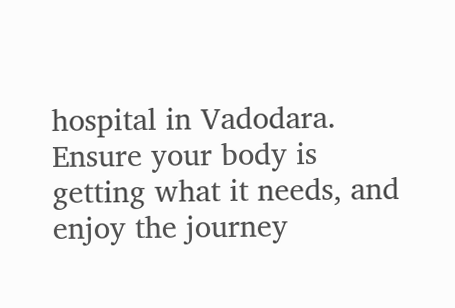hospital in Vadodara. Ensure your body is getting what it needs, and enjoy the journey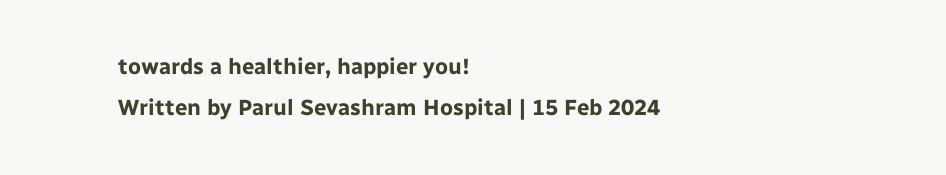towards a healthier, happier you!
Written by Parul Sevashram Hospital | 15 Feb 2024